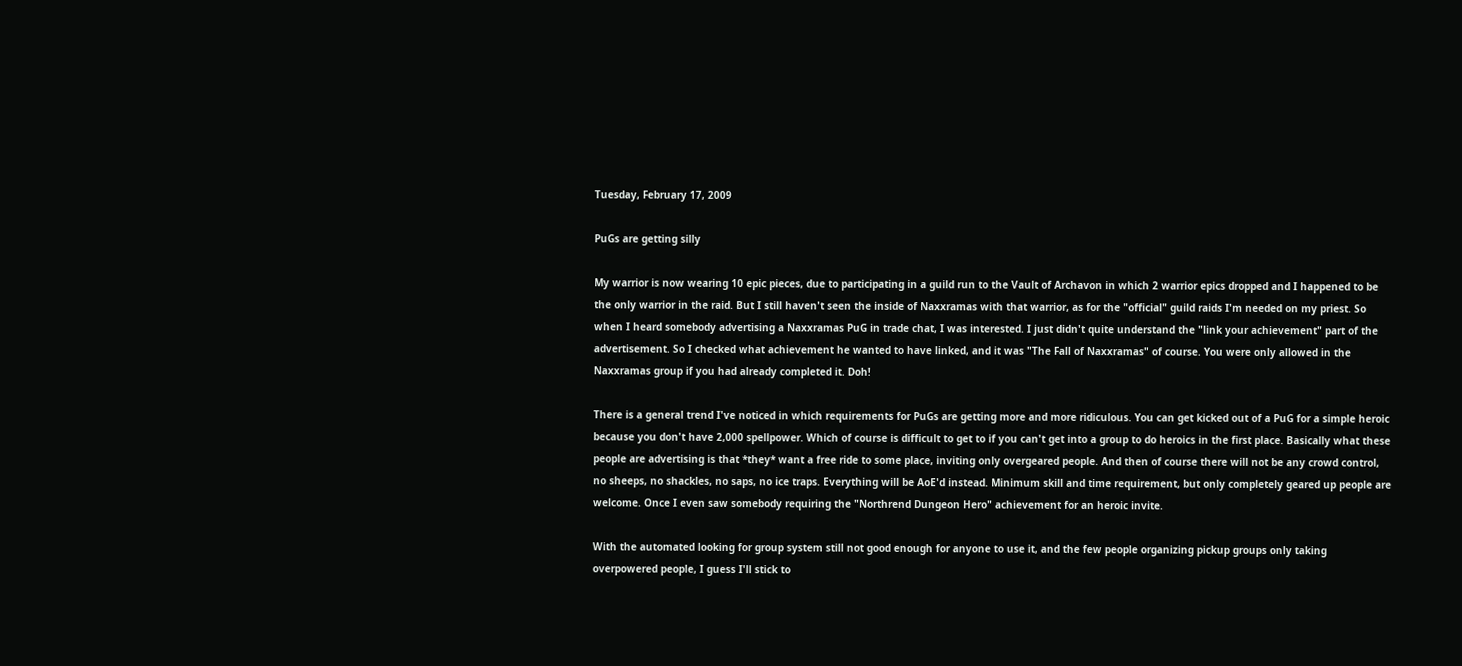Tuesday, February 17, 2009

PuGs are getting silly

My warrior is now wearing 10 epic pieces, due to participating in a guild run to the Vault of Archavon in which 2 warrior epics dropped and I happened to be the only warrior in the raid. But I still haven't seen the inside of Naxxramas with that warrior, as for the "official" guild raids I'm needed on my priest. So when I heard somebody advertising a Naxxramas PuG in trade chat, I was interested. I just didn't quite understand the "link your achievement" part of the advertisement. So I checked what achievement he wanted to have linked, and it was "The Fall of Naxxramas" of course. You were only allowed in the Naxxramas group if you had already completed it. Doh!

There is a general trend I've noticed in which requirements for PuGs are getting more and more ridiculous. You can get kicked out of a PuG for a simple heroic because you don't have 2,000 spellpower. Which of course is difficult to get to if you can't get into a group to do heroics in the first place. Basically what these people are advertising is that *they* want a free ride to some place, inviting only overgeared people. And then of course there will not be any crowd control, no sheeps, no shackles, no saps, no ice traps. Everything will be AoE'd instead. Minimum skill and time requirement, but only completely geared up people are welcome. Once I even saw somebody requiring the "Northrend Dungeon Hero" achievement for an heroic invite.

With the automated looking for group system still not good enough for anyone to use it, and the few people organizing pickup groups only taking overpowered people, I guess I'll stick to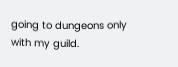going to dungeons only with my guild.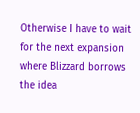Otherwise I have to wait for the next expansion where Blizzard borrows the idea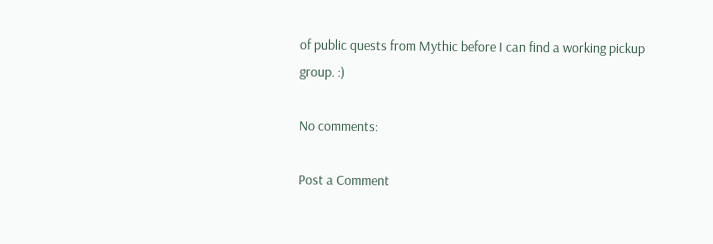of public quests from Mythic before I can find a working pickup group. :)

No comments:

Post a Comment